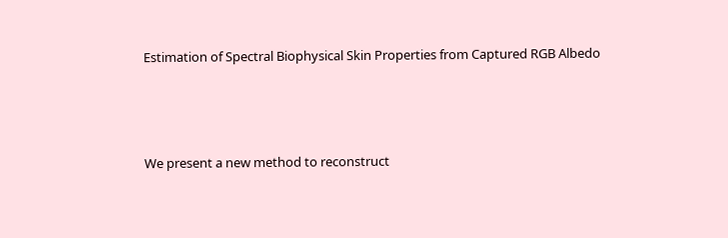Estimation of Spectral Biophysical Skin Properties from Captured RGB Albedo



We present a new method to reconstruct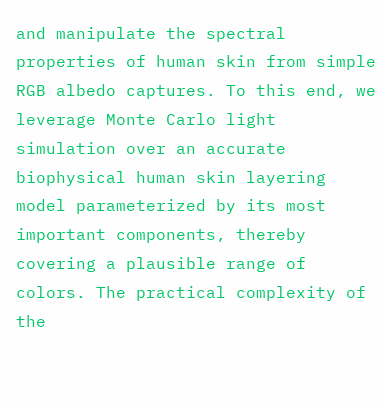and manipulate the spectral properties of human skin from simple RGB albedo captures. To this end, we leverage Monte Carlo light simulation over an accurate biophysical human skin layering model parameterized by its most important components, thereby covering a plausible range of colors. The practical complexity of the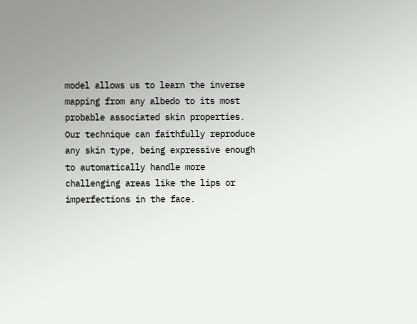model allows us to learn the inverse mapping from any albedo to its most probable associated skin properties. Our technique can faithfully reproduce any skin type, being expressive enough to automatically handle more challenging areas like the lips or imperfections in the face.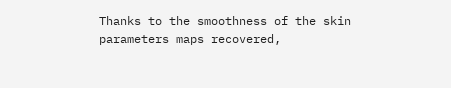Thanks to the smoothness of the skin parameters maps recovered,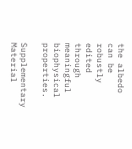the albedo can be robustly edited through meaningful biophysical properties.

Supplementary Material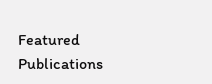Featured Publications